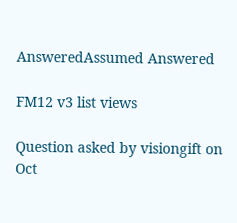AnsweredAssumed Answered

FM12 v3 list views

Question asked by visiongift on Oct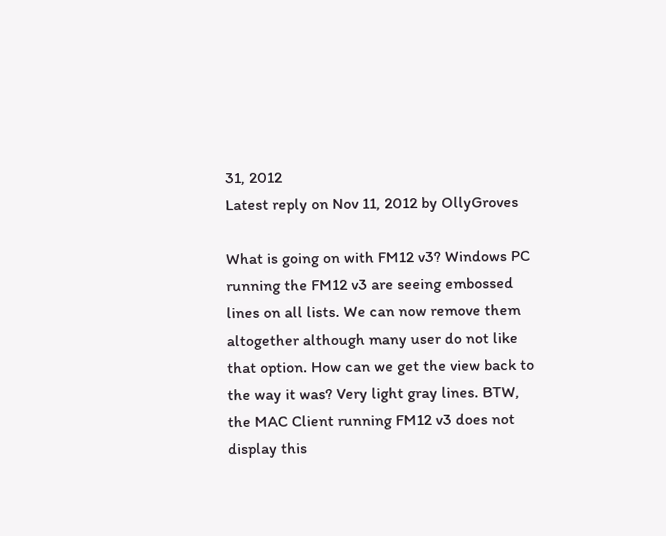31, 2012
Latest reply on Nov 11, 2012 by OllyGroves

What is going on with FM12 v3? Windows PC running the FM12 v3 are seeing embossed lines on all lists. We can now remove them altogether although many user do not like that option. How can we get the view back to the way it was? Very light gray lines. BTW, the MAC Client running FM12 v3 does not display this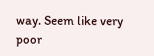way. Seem like very poor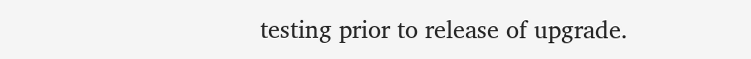testing prior to release of upgrade.